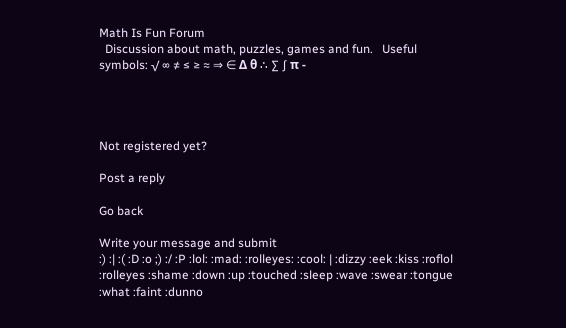Math Is Fun Forum
  Discussion about math, puzzles, games and fun.   Useful symbols: √ ∞ ≠ ≤ ≥ ≈ ⇒ ∈ Δ θ ∴ ∑ ∫ π -




Not registered yet?

Post a reply

Go back

Write your message and submit
:) :| :( :D :o ;) :/ :P :lol: :mad: :rolleyes: :cool: | :dizzy :eek :kiss :roflol :rolleyes :shame :down :up :touched :sleep :wave :swear :tongue :what :faint :dunno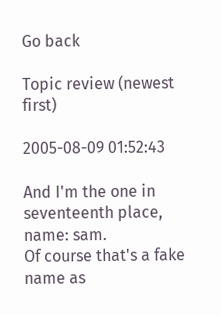Go back

Topic review (newest first)

2005-08-09 01:52:43

And I'm the one in seventeenth place, name: sam.
Of course that's a fake name as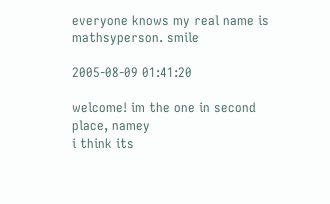everyone knows my real name is mathsyperson. smile

2005-08-09 01:41:20

welcome! im the one in second place, namey
i think its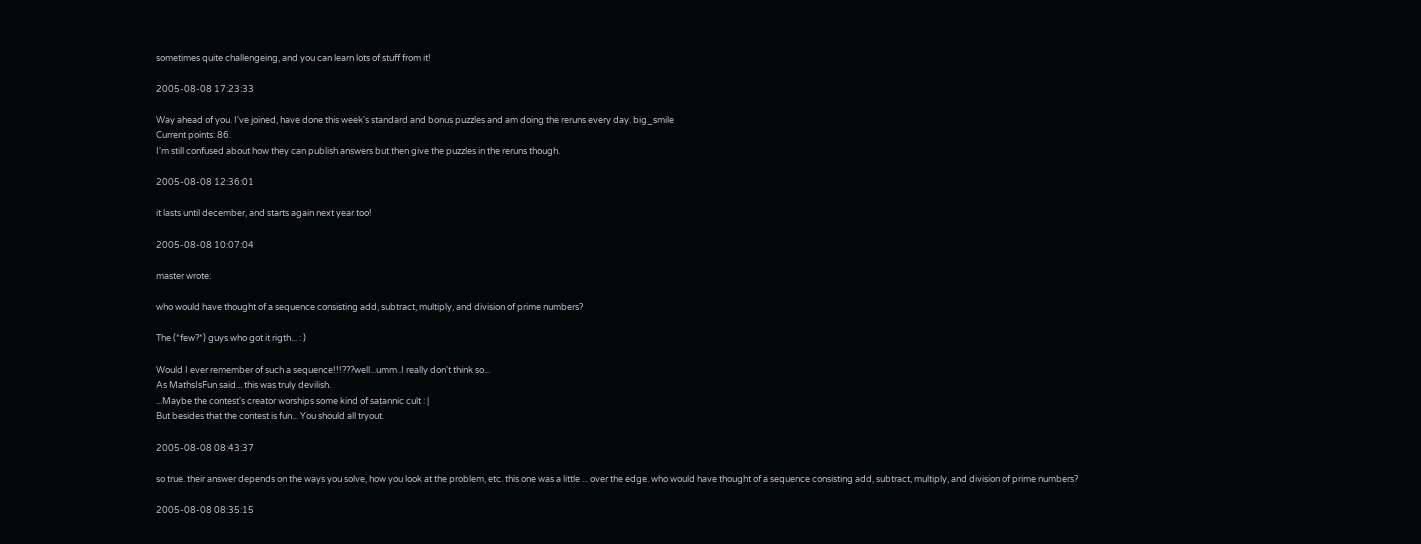sometimes quite challengeing, and you can learn lots of stuff from it!

2005-08-08 17:23:33

Way ahead of you. I've joined, have done this week's standard and bonus puzzles and am doing the reruns every day. big_smile
Current points: 86.
I'm still confused about how they can publish answers but then give the puzzles in the reruns though.

2005-08-08 12:36:01

it lasts until december, and starts again next year too!

2005-08-08 10:07:04

master wrote:

who would have thought of a sequence consisting add, subtract, multiply, and division of prime numbers?

The (*few?*) guys who got it rigth... : )

Would I ever remember of such a sequence!!!???well...umm..I really don't think so...
As MathsIsFun said... this was truly devilish.
...Maybe the contest's creator worships some kind of satannic cult : |
But besides that the contest is fun... You should all tryout.

2005-08-08 08:43:37

so true. their answer depends on the ways you solve, how you look at the problem, etc. this one was a little ... over the edge. who would have thought of a sequence consisting add, subtract, multiply, and division of prime numbers?

2005-08-08 08:35:15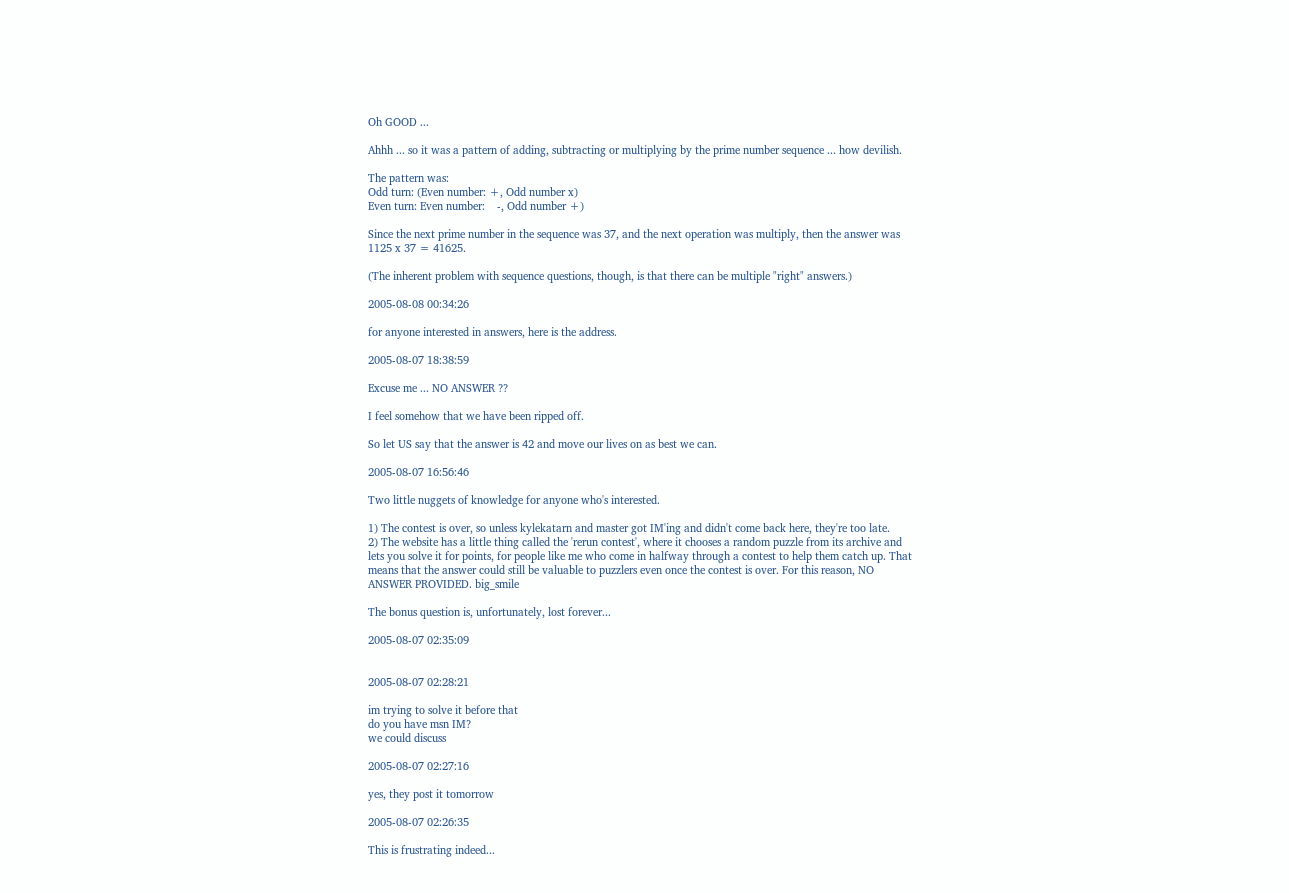Oh GOOD ...

Ahhh ... so it was a pattern of adding, subtracting or multiplying by the prime number sequence ... how devilish.

The pattern was:
Odd turn: (Even number: +, Odd number x)
Even turn: Even number:    -, Odd number +)

Since the next prime number in the sequence was 37, and the next operation was multiply, then the answer was 1125 x 37 = 41625.

(The inherent problem with sequence questions, though, is that there can be multiple "right" answers.)

2005-08-08 00:34:26

for anyone interested in answers, here is the address.

2005-08-07 18:38:59

Excuse me ... NO ANSWER ??

I feel somehow that we have been ripped off.

So let US say that the answer is 42 and move our lives on as best we can.

2005-08-07 16:56:46

Two little nuggets of knowledge for anyone who's interested.

1) The contest is over, so unless kylekatarn and master got IM'ing and didn't come back here, they're too late.
2) The website has a little thing called the 'rerun contest', where it chooses a random puzzle from its archive and lets you solve it for points, for people like me who come in halfway through a contest to help them catch up. That means that the answer could still be valuable to puzzlers even once the contest is over. For this reason, NO ANSWER PROVIDED. big_smile

The bonus question is, unfortunately, lost forever...

2005-08-07 02:35:09


2005-08-07 02:28:21

im trying to solve it before that
do you have msn IM?
we could discuss

2005-08-07 02:27:16

yes, they post it tomorrow

2005-08-07 02:26:35

This is frustrating indeed...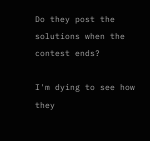Do they post the solutions when the contest ends?

I'm dying to see how they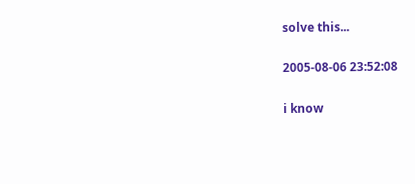solve this...

2005-08-06 23:52:08

i know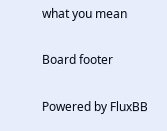what you mean

Board footer

Powered by FluxBB